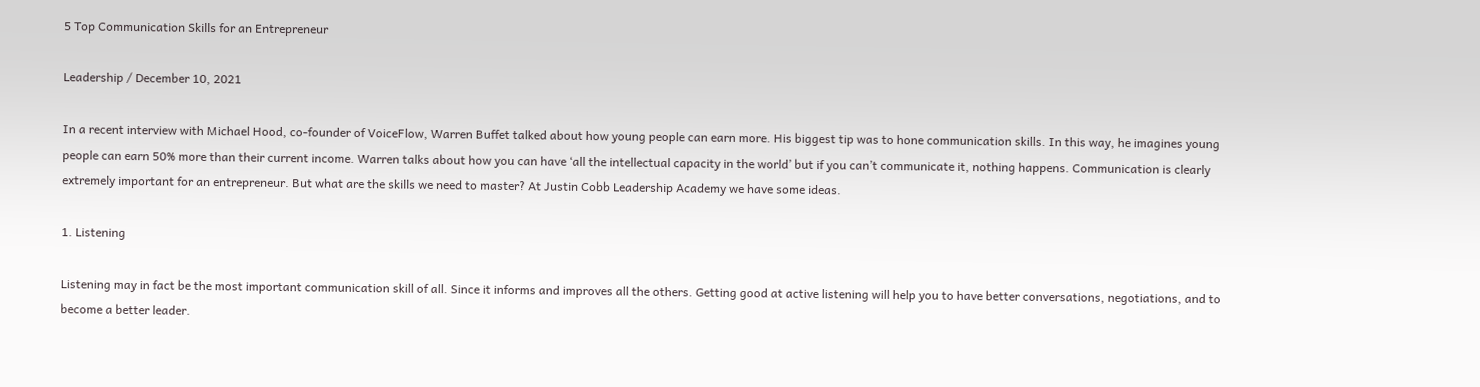5 Top Communication Skills for an Entrepreneur

Leadership / December 10, 2021

In a recent interview with Michael Hood, co-founder of VoiceFlow, Warren Buffet talked about how young people can earn more. His biggest tip was to hone communication skills. In this way, he imagines young people can earn 50% more than their current income. Warren talks about how you can have ‘all the intellectual capacity in the world’ but if you can’t communicate it, nothing happens. Communication is clearly extremely important for an entrepreneur. But what are the skills we need to master? At Justin Cobb Leadership Academy we have some ideas.

1. Listening

Listening may in fact be the most important communication skill of all. Since it informs and improves all the others. Getting good at active listening will help you to have better conversations, negotiations, and to become a better leader.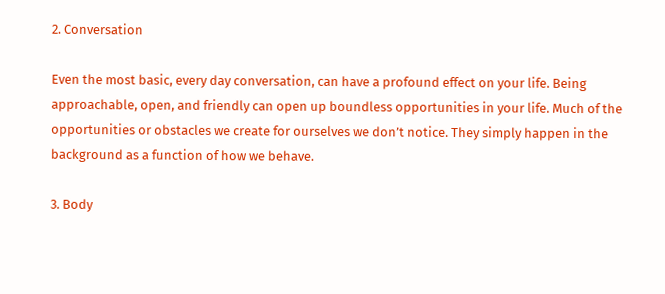2. Conversation

Even the most basic, every day conversation, can have a profound effect on your life. Being approachable, open, and friendly can open up boundless opportunities in your life. Much of the opportunities or obstacles we create for ourselves we don’t notice. They simply happen in the background as a function of how we behave.

3. Body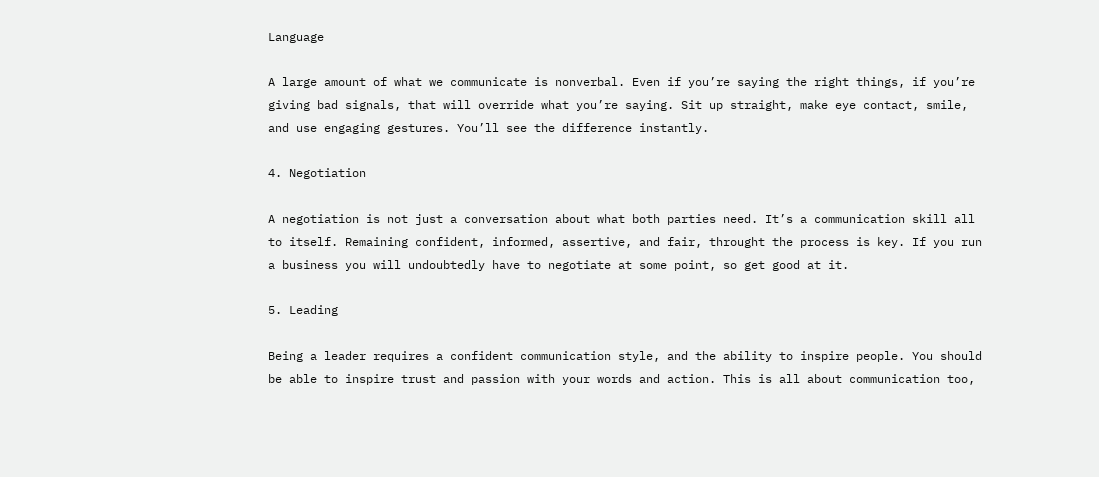Language

A large amount of what we communicate is nonverbal. Even if you’re saying the right things, if you’re giving bad signals, that will override what you’re saying. Sit up straight, make eye contact, smile, and use engaging gestures. You’ll see the difference instantly.

4. Negotiation

A negotiation is not just a conversation about what both parties need. It’s a communication skill all to itself. Remaining confident, informed, assertive, and fair, throught the process is key. If you run a business you will undoubtedly have to negotiate at some point, so get good at it.

5. Leading

Being a leader requires a confident communication style, and the ability to inspire people. You should be able to inspire trust and passion with your words and action. This is all about communication too,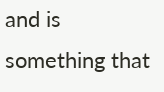and is something that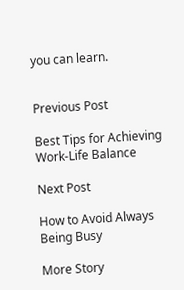you can learn.


Previous Post

Best Tips for Achieving Work-Life Balance

Next Post

How to Avoid Always Being Busy

More Story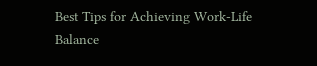Best Tips for Achieving Work-Life Balance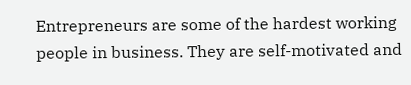Entrepreneurs are some of the hardest working people in business. They are self-motivated and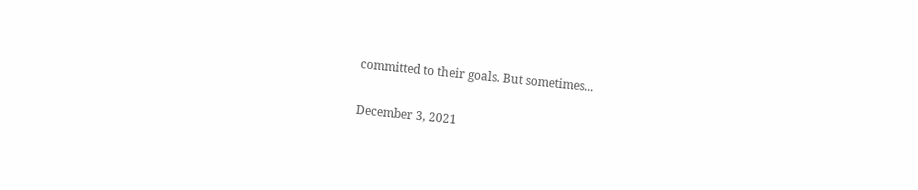committed to their goals. But sometimes...

December 3, 2021